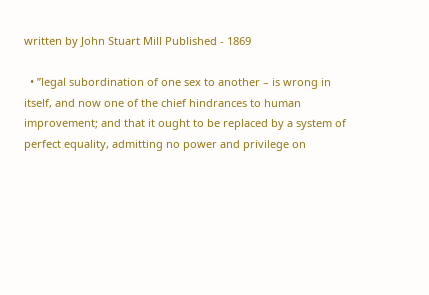written by John Stuart Mill Published - 1869

  • ”legal subordination of one sex to another – is wrong in itself, and now one of the chief hindrances to human improvement; and that it ought to be replaced by a system of perfect equality, admitting no power and privilege on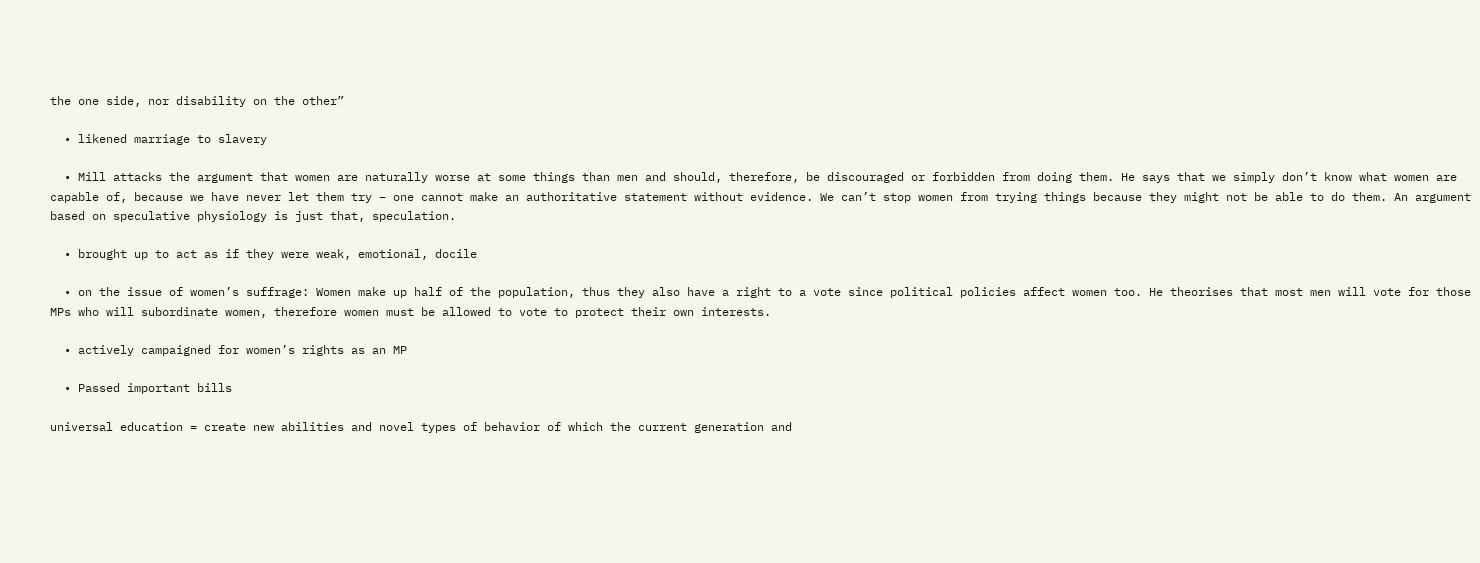the one side, nor disability on the other”

  • likened marriage to slavery

  • Mill attacks the argument that women are naturally worse at some things than men and should, therefore, be discouraged or forbidden from doing them. He says that we simply don’t know what women are capable of, because we have never let them try – one cannot make an authoritative statement without evidence. We can’t stop women from trying things because they might not be able to do them. An argument based on speculative physiology is just that, speculation.

  • brought up to act as if they were weak, emotional, docile

  • on the issue of women’s suffrage: Women make up half of the population, thus they also have a right to a vote since political policies affect women too. He theorises that most men will vote for those MPs who will subordinate women, therefore women must be allowed to vote to protect their own interests.

  • actively campaigned for women’s rights as an MP

  • Passed important bills

universal education = create new abilities and novel types of behavior of which the current generation and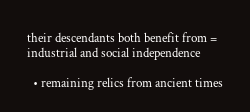their descendants both benefit from = industrial and social independence

  • remaining relics from ancient times